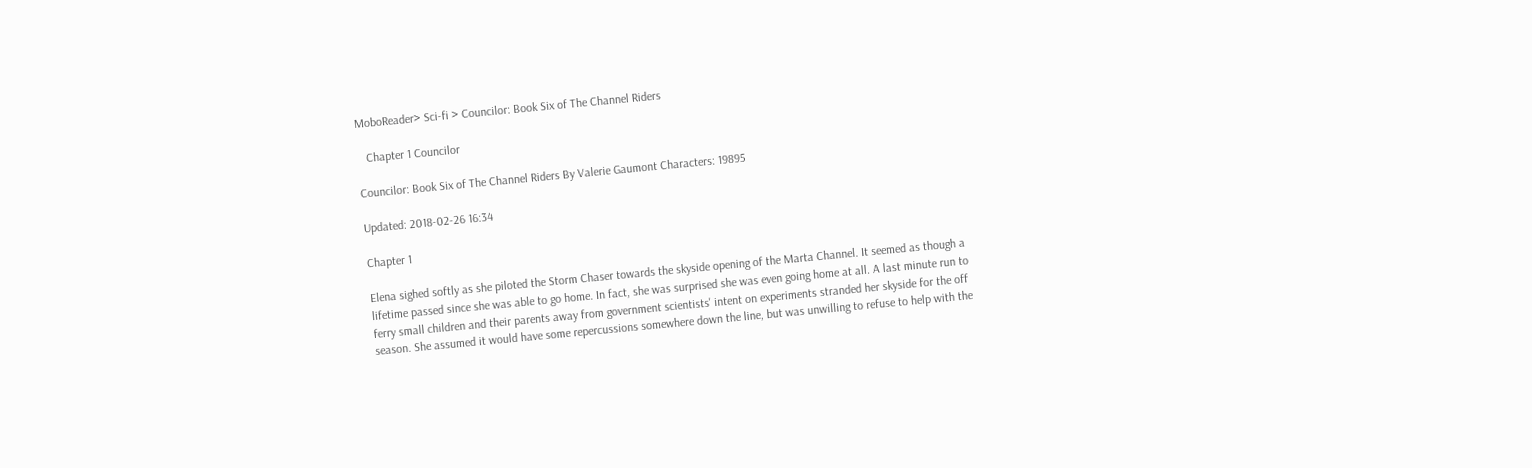MoboReader> Sci-fi > Councilor: Book Six of The Channel Riders

   Chapter 1 Councilor

Councilor: Book Six of The Channel Riders By Valerie Gaumont Characters: 19895

Updated: 2018-02-26 16:34

Chapter 1

Elena sighed softly as she piloted the Storm Chaser towards the skyside opening of the Marta Channel. It seemed as though a lifetime passed since she was able to go home. In fact, she was surprised she was even going home at all. A last minute run to ferry small children and their parents away from government scientists' intent on experiments stranded her skyside for the off season. She assumed it would have some repercussions somewhere down the line, but was unwilling to refuse to help with the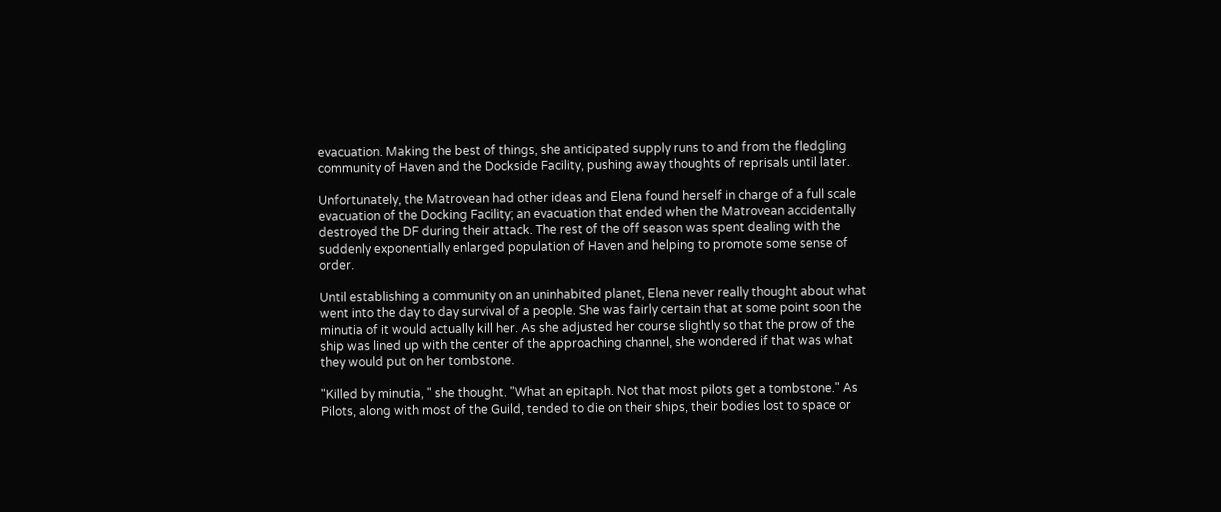evacuation. Making the best of things, she anticipated supply runs to and from the fledgling community of Haven and the Dockside Facility, pushing away thoughts of reprisals until later.

Unfortunately, the Matrovean had other ideas and Elena found herself in charge of a full scale evacuation of the Docking Facility; an evacuation that ended when the Matrovean accidentally destroyed the DF during their attack. The rest of the off season was spent dealing with the suddenly exponentially enlarged population of Haven and helping to promote some sense of order.

Until establishing a community on an uninhabited planet, Elena never really thought about what went into the day to day survival of a people. She was fairly certain that at some point soon the minutia of it would actually kill her. As she adjusted her course slightly so that the prow of the ship was lined up with the center of the approaching channel, she wondered if that was what they would put on her tombstone.

"Killed by minutia, " she thought. "What an epitaph. Not that most pilots get a tombstone." As Pilots, along with most of the Guild, tended to die on their ships, their bodies lost to space or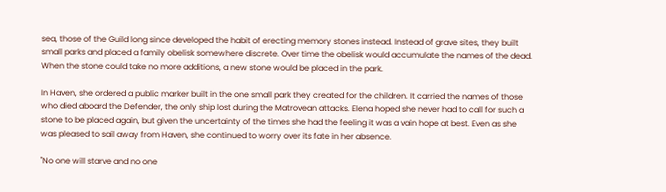sea, those of the Guild long since developed the habit of erecting memory stones instead. Instead of grave sites, they built small parks and placed a family obelisk somewhere discrete. Over time the obelisk would accumulate the names of the dead. When the stone could take no more additions, a new stone would be placed in the park.

In Haven, she ordered a public marker built in the one small park they created for the children. It carried the names of those who died aboard the Defender, the only ship lost during the Matrovean attacks. Elena hoped she never had to call for such a stone to be placed again, but given the uncertainty of the times she had the feeling it was a vain hope at best. Even as she was pleased to sail away from Haven, she continued to worry over its fate in her absence.

"No one will starve and no one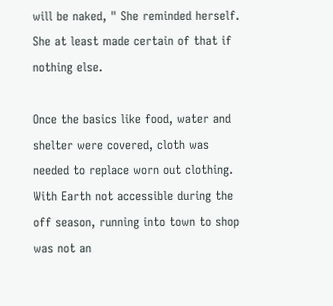will be naked, " She reminded herself. She at least made certain of that if nothing else.

Once the basics like food, water and shelter were covered, cloth was needed to replace worn out clothing. With Earth not accessible during the off season, running into town to shop was not an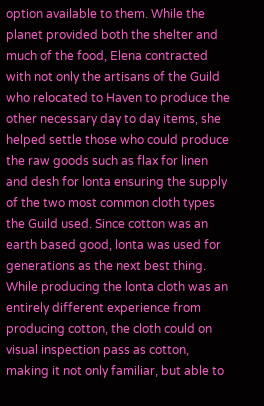option available to them. While the planet provided both the shelter and much of the food, Elena contracted with not only the artisans of the Guild who relocated to Haven to produce the other necessary day to day items, she helped settle those who could produce the raw goods such as flax for linen and desh for lonta ensuring the supply of the two most common cloth types the Guild used. Since cotton was an earth based good, lonta was used for generations as the next best thing. While producing the lonta cloth was an entirely different experience from producing cotton, the cloth could on visual inspection pass as cotton, making it not only familiar, but able to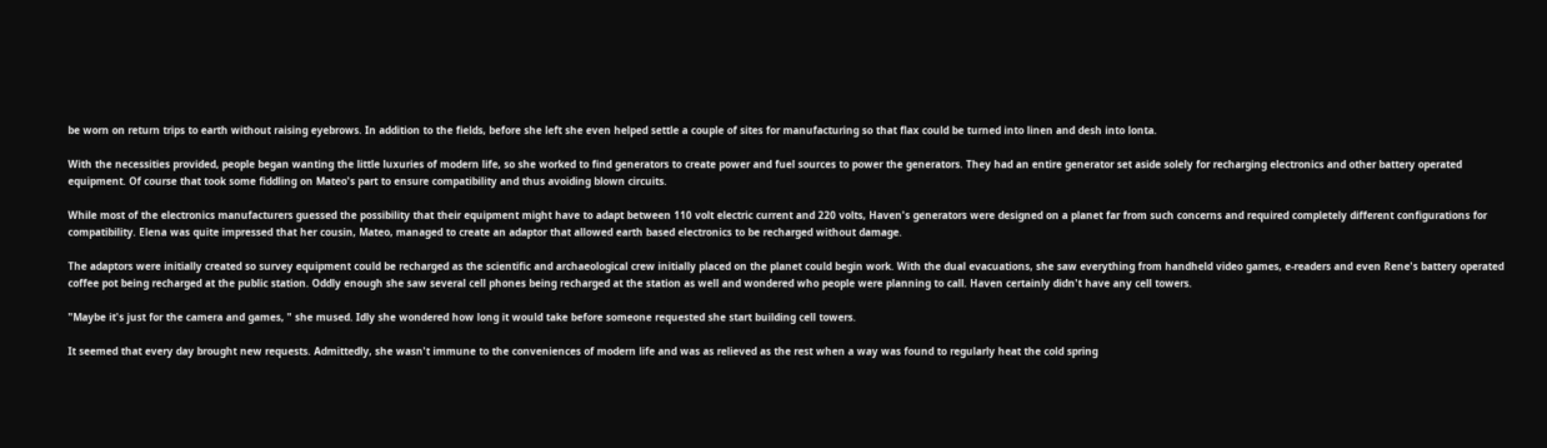be worn on return trips to earth without raising eyebrows. In addition to the fields, before she left she even helped settle a couple of sites for manufacturing so that flax could be turned into linen and desh into lonta.

With the necessities provided, people began wanting the little luxuries of modern life, so she worked to find generators to create power and fuel sources to power the generators. They had an entire generator set aside solely for recharging electronics and other battery operated equipment. Of course that took some fiddling on Mateo's part to ensure compatibility and thus avoiding blown circuits.

While most of the electronics manufacturers guessed the possibility that their equipment might have to adapt between 110 volt electric current and 220 volts, Haven's generators were designed on a planet far from such concerns and required completely different configurations for compatibility. Elena was quite impressed that her cousin, Mateo, managed to create an adaptor that allowed earth based electronics to be recharged without damage.

The adaptors were initially created so survey equipment could be recharged as the scientific and archaeological crew initially placed on the planet could begin work. With the dual evacuations, she saw everything from handheld video games, e-readers and even Rene's battery operated coffee pot being recharged at the public station. Oddly enough she saw several cell phones being recharged at the station as well and wondered who people were planning to call. Haven certainly didn't have any cell towers.

"Maybe it's just for the camera and games, " she mused. Idly she wondered how long it would take before someone requested she start building cell towers.

It seemed that every day brought new requests. Admittedly, she wasn't immune to the conveniences of modern life and was as relieved as the rest when a way was found to regularly heat the cold spring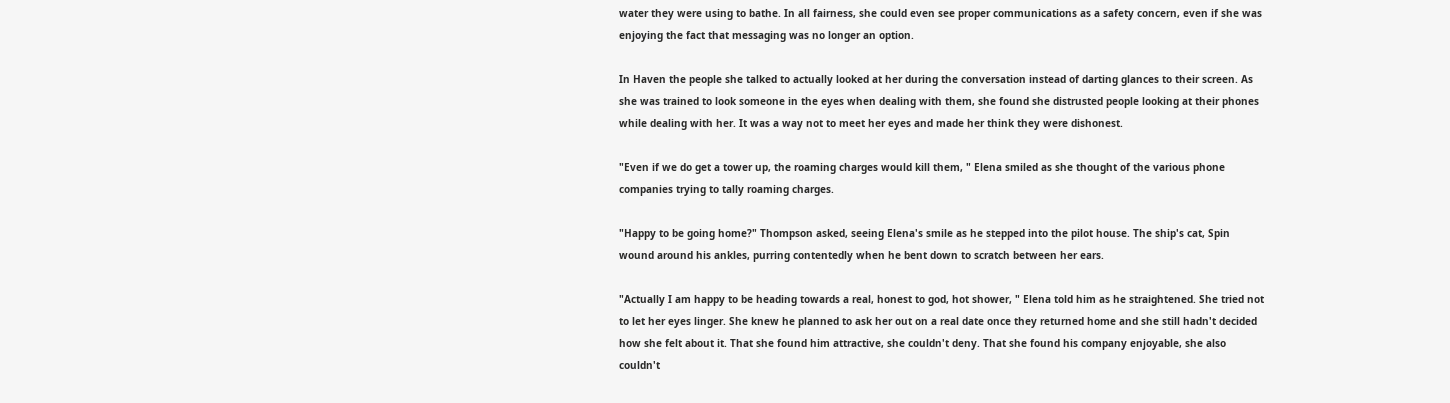water they were using to bathe. In all fairness, she could even see proper communications as a safety concern, even if she was enjoying the fact that messaging was no longer an option.

In Haven the people she talked to actually looked at her during the conversation instead of darting glances to their screen. As she was trained to look someone in the eyes when dealing with them, she found she distrusted people looking at their phones while dealing with her. It was a way not to meet her eyes and made her think they were dishonest.

"Even if we do get a tower up, the roaming charges would kill them, " Elena smiled as she thought of the various phone companies trying to tally roaming charges.

"Happy to be going home?" Thompson asked, seeing Elena's smile as he stepped into the pilot house. The ship's cat, Spin wound around his ankles, purring contentedly when he bent down to scratch between her ears.

"Actually I am happy to be heading towards a real, honest to god, hot shower, " Elena told him as he straightened. She tried not to let her eyes linger. She knew he planned to ask her out on a real date once they returned home and she still hadn't decided how she felt about it. That she found him attractive, she couldn't deny. That she found his company enjoyable, she also couldn't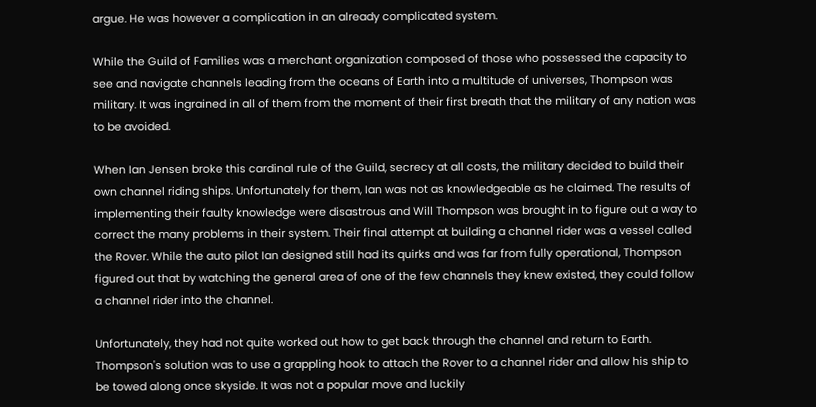argue. He was however a complication in an already complicated system.

While the Guild of Families was a merchant organization composed of those who possessed the capacity to see and navigate channels leading from the oceans of Earth into a multitude of universes, Thompson was military. It was ingrained in all of them from the moment of their first breath that the military of any nation was to be avoided.

When Ian Jensen broke this cardinal rule of the Guild, secrecy at all costs, the military decided to build their own channel riding ships. Unfortunately for them, Ian was not as knowledgeable as he claimed. The results of implementing their faulty knowledge were disastrous and Will Thompson was brought in to figure out a way to correct the many problems in their system. Their final attempt at building a channel rider was a vessel called the Rover. While the auto pilot Ian designed still had its quirks and was far from fully operational, Thompson figured out that by watching the general area of one of the few channels they knew existed, they could follow a channel rider into the channel.

Unfortunately, they had not quite worked out how to get back through the channel and return to Earth. Thompson's solution was to use a grappling hook to attach the Rover to a channel rider and allow his ship to be towed along once skyside. It was not a popular move and luckily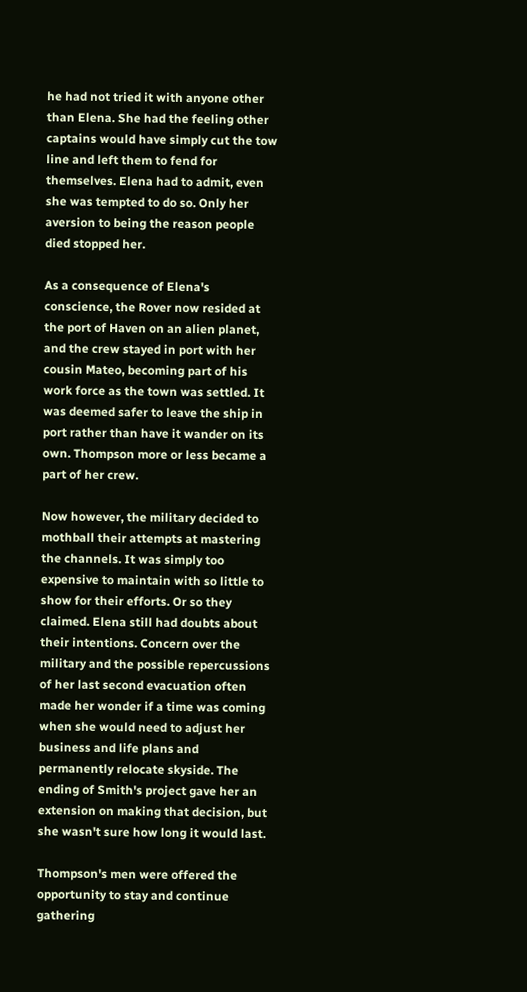he had not tried it with anyone other than Elena. She had the feeling other captains would have simply cut the tow line and left them to fend for themselves. Elena had to admit, even she was tempted to do so. Only her aversion to being the reason people died stopped her.

As a consequence of Elena's conscience, the Rover now resided at the port of Haven on an alien planet, and the crew stayed in port with her cousin Mateo, becoming part of his work force as the town was settled. It was deemed safer to leave the ship in port rather than have it wander on its own. Thompson more or less became a part of her crew.

Now however, the military decided to mothball their attempts at mastering the channels. It was simply too expensive to maintain with so little to show for their efforts. Or so they claimed. Elena still had doubts about their intentions. Concern over the military and the possible repercussions of her last second evacuation often made her wonder if a time was coming when she would need to adjust her business and life plans and permanently relocate skyside. The ending of Smith's project gave her an extension on making that decision, but she wasn't sure how long it would last.

Thompson's men were offered the opportunity to stay and continue gathering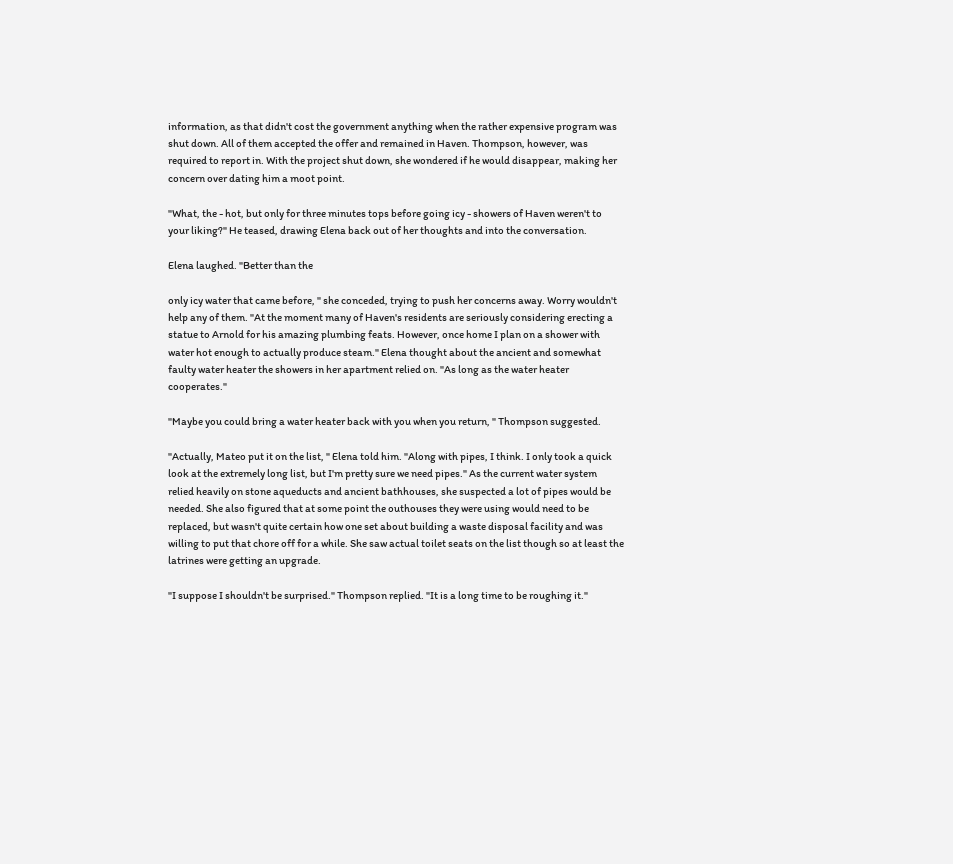information, as that didn't cost the government anything when the rather expensive program was shut down. All of them accepted the offer and remained in Haven. Thompson, however, was required to report in. With the project shut down, she wondered if he would disappear, making her concern over dating him a moot point.

"What, the - hot, but only for three minutes tops before going icy - showers of Haven weren't to your liking?" He teased, drawing Elena back out of her thoughts and into the conversation.

Elena laughed. "Better than the

only icy water that came before, " she conceded, trying to push her concerns away. Worry wouldn't help any of them. "At the moment many of Haven's residents are seriously considering erecting a statue to Arnold for his amazing plumbing feats. However, once home I plan on a shower with water hot enough to actually produce steam." Elena thought about the ancient and somewhat faulty water heater the showers in her apartment relied on. "As long as the water heater cooperates."

"Maybe you could bring a water heater back with you when you return, " Thompson suggested.

"Actually, Mateo put it on the list, " Elena told him. "Along with pipes, I think. I only took a quick look at the extremely long list, but I'm pretty sure we need pipes." As the current water system relied heavily on stone aqueducts and ancient bathhouses, she suspected a lot of pipes would be needed. She also figured that at some point the outhouses they were using would need to be replaced, but wasn't quite certain how one set about building a waste disposal facility and was willing to put that chore off for a while. She saw actual toilet seats on the list though so at least the latrines were getting an upgrade.

"I suppose I shouldn't be surprised." Thompson replied. "It is a long time to be roughing it."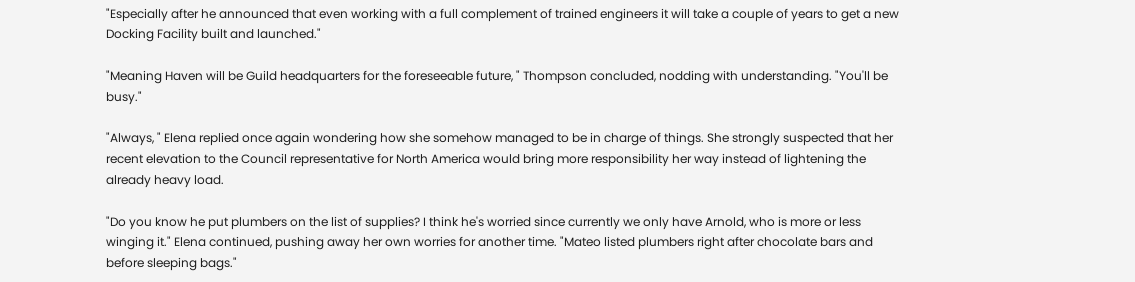"Especially after he announced that even working with a full complement of trained engineers it will take a couple of years to get a new Docking Facility built and launched."

"Meaning Haven will be Guild headquarters for the foreseeable future, " Thompson concluded, nodding with understanding. "You'll be busy."

"Always, " Elena replied once again wondering how she somehow managed to be in charge of things. She strongly suspected that her recent elevation to the Council representative for North America would bring more responsibility her way instead of lightening the already heavy load.

"Do you know he put plumbers on the list of supplies? I think he's worried since currently we only have Arnold, who is more or less winging it." Elena continued, pushing away her own worries for another time. "Mateo listed plumbers right after chocolate bars and before sleeping bags."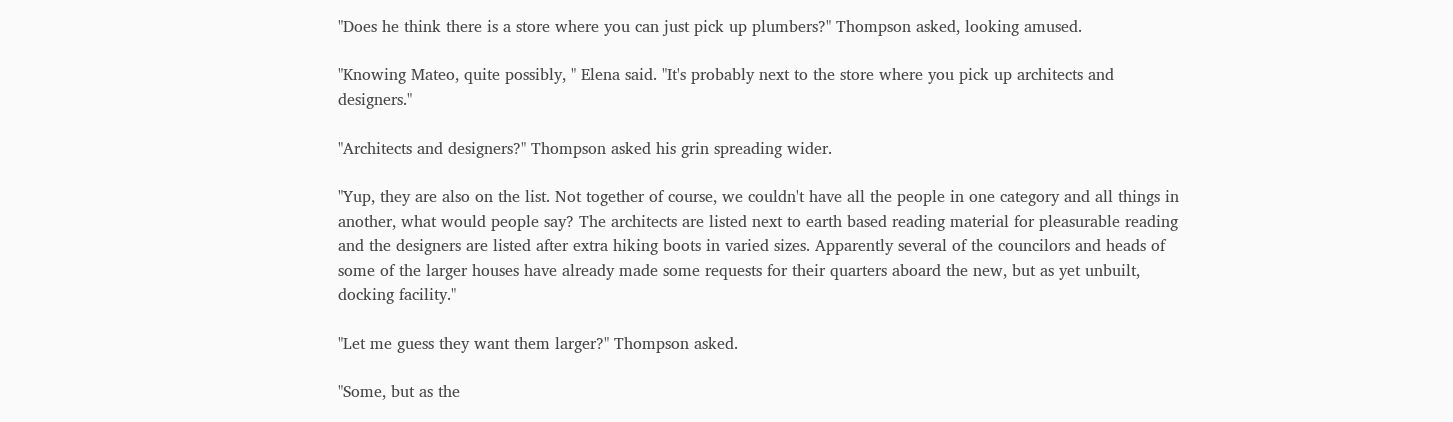"Does he think there is a store where you can just pick up plumbers?" Thompson asked, looking amused.

"Knowing Mateo, quite possibly, " Elena said. "It's probably next to the store where you pick up architects and designers."

"Architects and designers?" Thompson asked his grin spreading wider.

"Yup, they are also on the list. Not together of course, we couldn't have all the people in one category and all things in another, what would people say? The architects are listed next to earth based reading material for pleasurable reading and the designers are listed after extra hiking boots in varied sizes. Apparently several of the councilors and heads of some of the larger houses have already made some requests for their quarters aboard the new, but as yet unbuilt, docking facility."

"Let me guess they want them larger?" Thompson asked.

"Some, but as the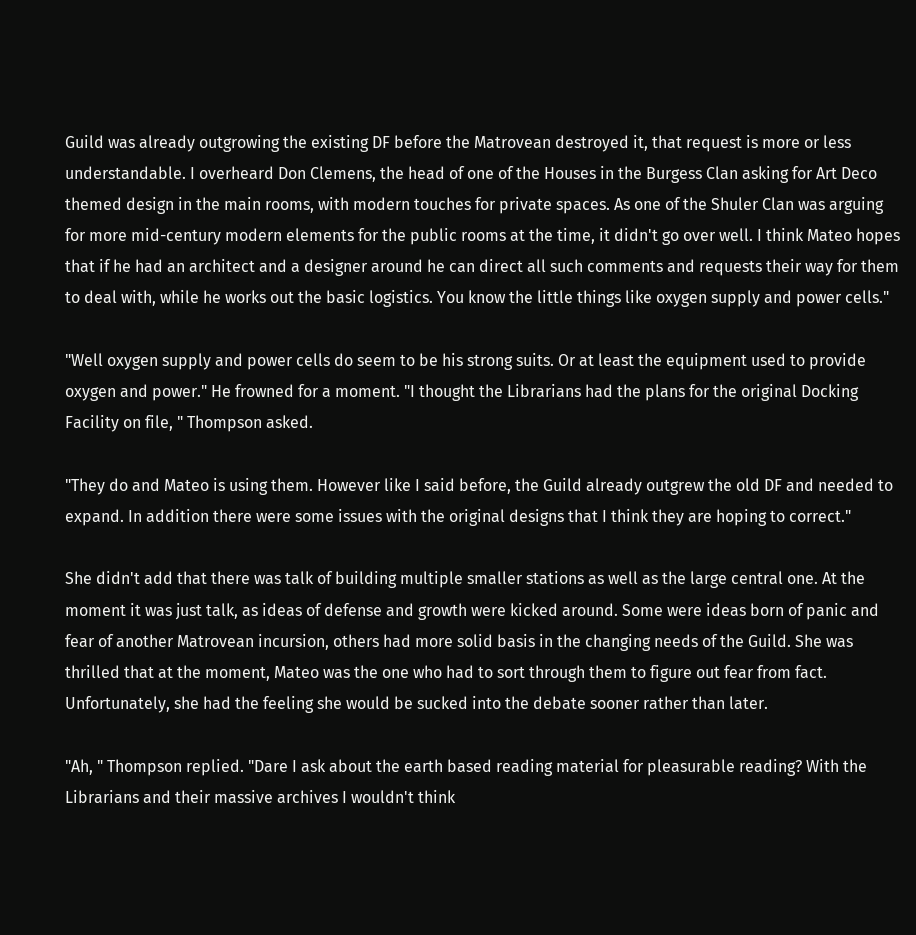Guild was already outgrowing the existing DF before the Matrovean destroyed it, that request is more or less understandable. I overheard Don Clemens, the head of one of the Houses in the Burgess Clan asking for Art Deco themed design in the main rooms, with modern touches for private spaces. As one of the Shuler Clan was arguing for more mid-century modern elements for the public rooms at the time, it didn't go over well. I think Mateo hopes that if he had an architect and a designer around he can direct all such comments and requests their way for them to deal with, while he works out the basic logistics. You know the little things like oxygen supply and power cells."

"Well oxygen supply and power cells do seem to be his strong suits. Or at least the equipment used to provide oxygen and power." He frowned for a moment. "I thought the Librarians had the plans for the original Docking Facility on file, " Thompson asked.

"They do and Mateo is using them. However like I said before, the Guild already outgrew the old DF and needed to expand. In addition there were some issues with the original designs that I think they are hoping to correct."

She didn't add that there was talk of building multiple smaller stations as well as the large central one. At the moment it was just talk, as ideas of defense and growth were kicked around. Some were ideas born of panic and fear of another Matrovean incursion, others had more solid basis in the changing needs of the Guild. She was thrilled that at the moment, Mateo was the one who had to sort through them to figure out fear from fact. Unfortunately, she had the feeling she would be sucked into the debate sooner rather than later.

"Ah, " Thompson replied. "Dare I ask about the earth based reading material for pleasurable reading? With the Librarians and their massive archives I wouldn't think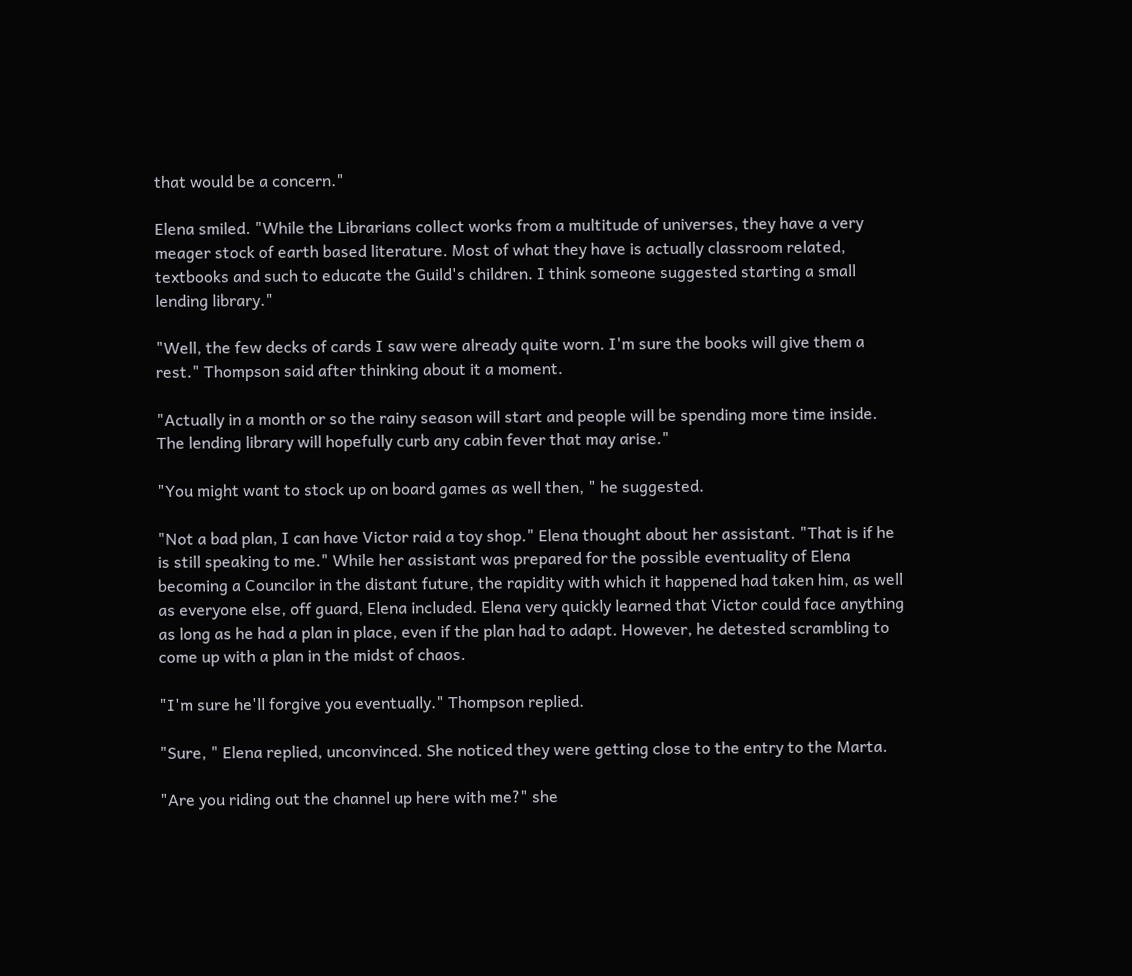that would be a concern."

Elena smiled. "While the Librarians collect works from a multitude of universes, they have a very meager stock of earth based literature. Most of what they have is actually classroom related, textbooks and such to educate the Guild's children. I think someone suggested starting a small lending library."

"Well, the few decks of cards I saw were already quite worn. I'm sure the books will give them a rest." Thompson said after thinking about it a moment.

"Actually in a month or so the rainy season will start and people will be spending more time inside. The lending library will hopefully curb any cabin fever that may arise."

"You might want to stock up on board games as well then, " he suggested.

"Not a bad plan, I can have Victor raid a toy shop." Elena thought about her assistant. "That is if he is still speaking to me." While her assistant was prepared for the possible eventuality of Elena becoming a Councilor in the distant future, the rapidity with which it happened had taken him, as well as everyone else, off guard, Elena included. Elena very quickly learned that Victor could face anything as long as he had a plan in place, even if the plan had to adapt. However, he detested scrambling to come up with a plan in the midst of chaos.

"I'm sure he'll forgive you eventually." Thompson replied.

"Sure, " Elena replied, unconvinced. She noticed they were getting close to the entry to the Marta.

"Are you riding out the channel up here with me?" she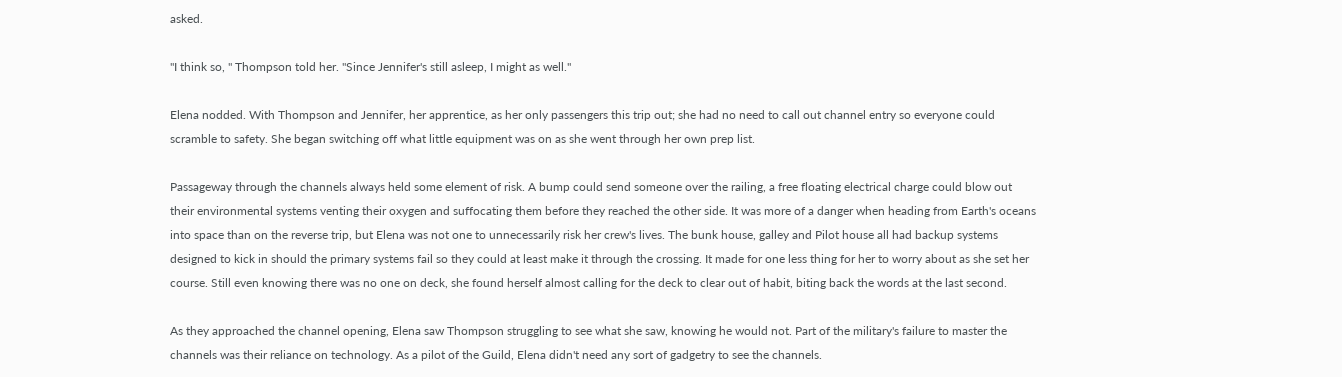asked.

"I think so, " Thompson told her. "Since Jennifer's still asleep, I might as well."

Elena nodded. With Thompson and Jennifer, her apprentice, as her only passengers this trip out; she had no need to call out channel entry so everyone could scramble to safety. She began switching off what little equipment was on as she went through her own prep list.

Passageway through the channels always held some element of risk. A bump could send someone over the railing, a free floating electrical charge could blow out their environmental systems venting their oxygen and suffocating them before they reached the other side. It was more of a danger when heading from Earth's oceans into space than on the reverse trip, but Elena was not one to unnecessarily risk her crew's lives. The bunk house, galley and Pilot house all had backup systems designed to kick in should the primary systems fail so they could at least make it through the crossing. It made for one less thing for her to worry about as she set her course. Still even knowing there was no one on deck, she found herself almost calling for the deck to clear out of habit, biting back the words at the last second.

As they approached the channel opening, Elena saw Thompson struggling to see what she saw, knowing he would not. Part of the military's failure to master the channels was their reliance on technology. As a pilot of the Guild, Elena didn't need any sort of gadgetry to see the channels.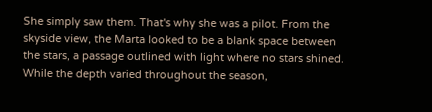She simply saw them. That's why she was a pilot. From the skyside view, the Marta looked to be a blank space between the stars, a passage outlined with light where no stars shined. While the depth varied throughout the season,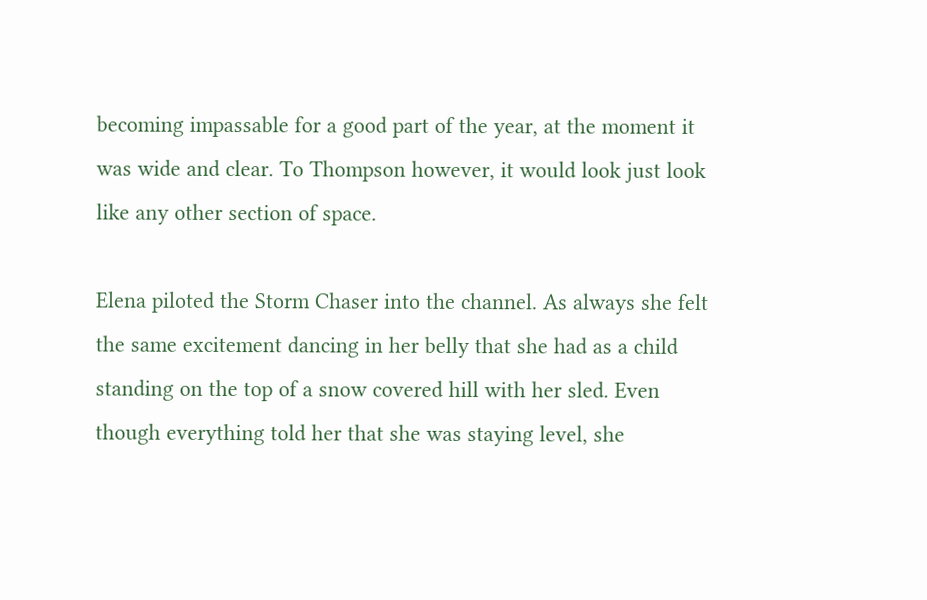becoming impassable for a good part of the year, at the moment it was wide and clear. To Thompson however, it would look just look like any other section of space.

Elena piloted the Storm Chaser into the channel. As always she felt the same excitement dancing in her belly that she had as a child standing on the top of a snow covered hill with her sled. Even though everything told her that she was staying level, she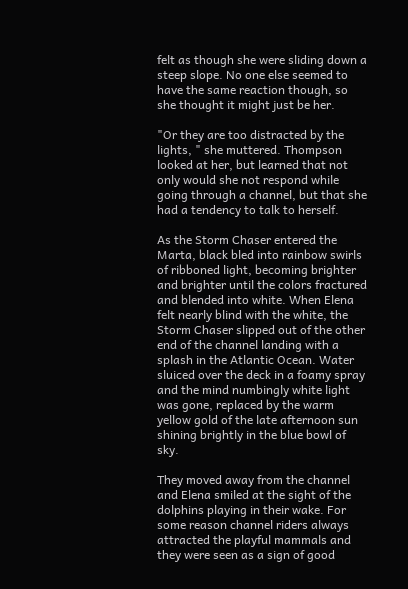felt as though she were sliding down a steep slope. No one else seemed to have the same reaction though, so she thought it might just be her.

"Or they are too distracted by the lights, " she muttered. Thompson looked at her, but learned that not only would she not respond while going through a channel, but that she had a tendency to talk to herself.

As the Storm Chaser entered the Marta, black bled into rainbow swirls of ribboned light, becoming brighter and brighter until the colors fractured and blended into white. When Elena felt nearly blind with the white, the Storm Chaser slipped out of the other end of the channel landing with a splash in the Atlantic Ocean. Water sluiced over the deck in a foamy spray and the mind numbingly white light was gone, replaced by the warm yellow gold of the late afternoon sun shining brightly in the blue bowl of sky.

They moved away from the channel and Elena smiled at the sight of the dolphins playing in their wake. For some reason channel riders always attracted the playful mammals and they were seen as a sign of good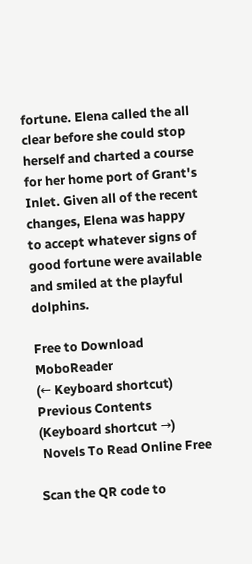fortune. Elena called the all clear before she could stop herself and charted a course for her home port of Grant's Inlet. Given all of the recent changes, Elena was happy to accept whatever signs of good fortune were available and smiled at the playful dolphins.

Free to Download MoboReader
(← Keyboard shortcut) Previous Contents (Keyboard shortcut →)
 Novels To Read Online Free

Scan the QR code to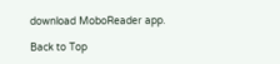download MoboReader app.

Back to Top